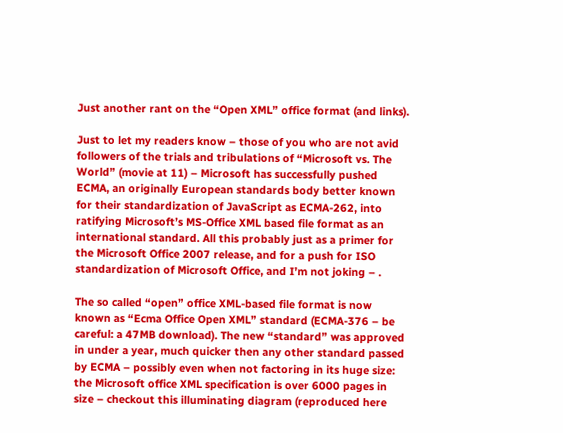Just another rant on the “Open XML” office format (and links).

Just to let my readers know – those of you who are not avid followers of the trials and tribulations of “Microsoft vs. The World” (movie at 11) – Microsoft has successfully pushed ECMA, an originally European standards body better known for their standardization of JavaScript as ECMA-262, into ratifying Microsoft’s MS-Office XML based file format as an international standard. All this probably just as a primer for the Microsoft Office 2007 release, and for a push for ISO standardization of Microsoft Office, and I’m not joking – .

The so called “open” office XML-based file format is now known as “Ecma Office Open XML” standard (ECMA-376 – be careful: a 47MB download). The new “standard” was approved in under a year, much quicker then any other standard passed by ECMA – possibly even when not factoring in its huge size: the Microsoft office XML specification is over 6000 pages in size – checkout this illuminating diagram (reproduced here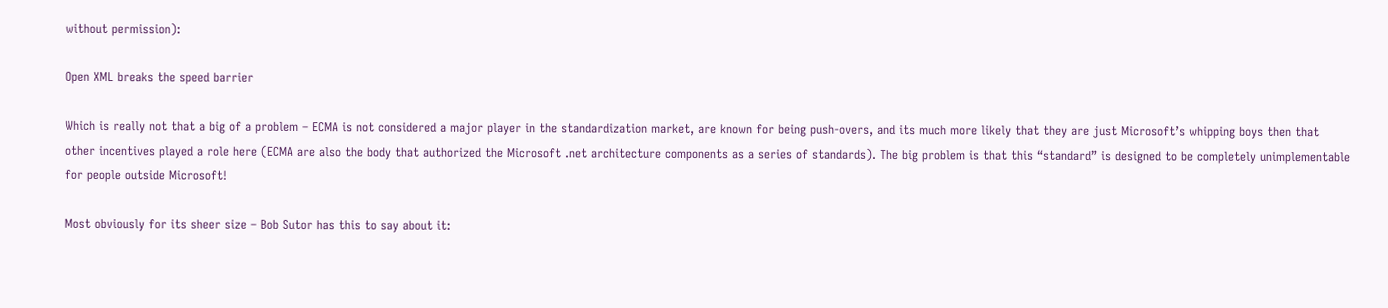without permission):

Open XML breaks the speed barrier

Which is really not that a big of a problem – ECMA is not considered a major player in the standardization market, are known for being push-overs, and its much more likely that they are just Microsoft’s whipping boys then that other incentives played a role here (ECMA are also the body that authorized the Microsoft .net architecture components as a series of standards). The big problem is that this “standard” is designed to be completely unimplementable for people outside Microsoft!

Most obviously for its sheer size – Bob Sutor has this to say about it: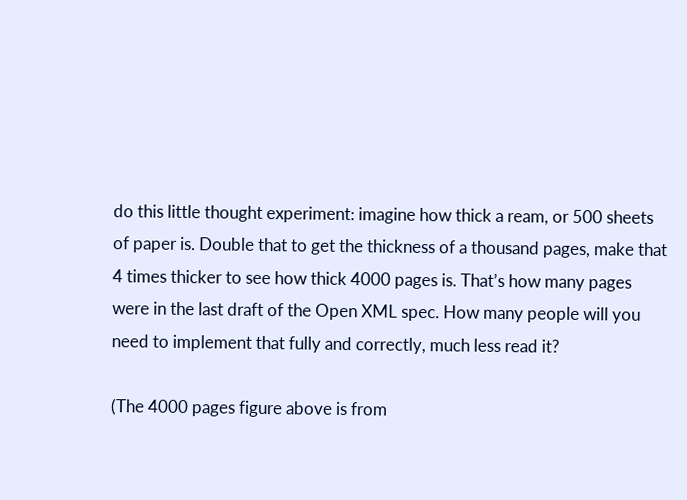do this little thought experiment: imagine how thick a ream, or 500 sheets of paper is. Double that to get the thickness of a thousand pages, make that 4 times thicker to see how thick 4000 pages is. That’s how many pages were in the last draft of the Open XML spec. How many people will you need to implement that fully and correctly, much less read it?

(The 4000 pages figure above is from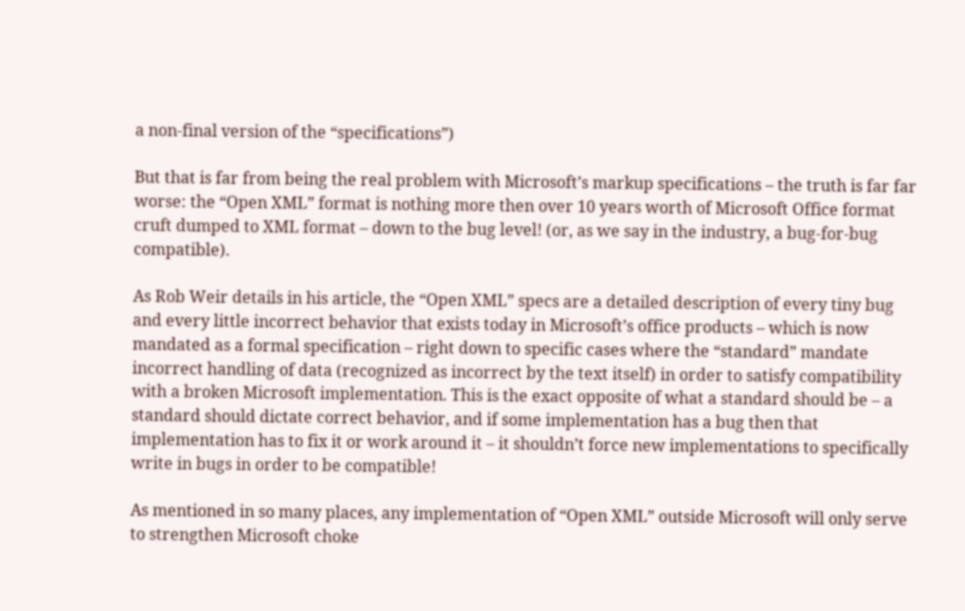a non-final version of the “specifications”)

But that is far from being the real problem with Microsoft’s markup specifications – the truth is far far worse: the “Open XML” format is nothing more then over 10 years worth of Microsoft Office format cruft dumped to XML format – down to the bug level! (or, as we say in the industry, a bug-for-bug compatible).

As Rob Weir details in his article, the “Open XML” specs are a detailed description of every tiny bug and every little incorrect behavior that exists today in Microsoft’s office products – which is now mandated as a formal specification – right down to specific cases where the “standard” mandate incorrect handling of data (recognized as incorrect by the text itself) in order to satisfy compatibility with a broken Microsoft implementation. This is the exact opposite of what a standard should be – a standard should dictate correct behavior, and if some implementation has a bug then that implementation has to fix it or work around it – it shouldn’t force new implementations to specifically write in bugs in order to be compatible!

As mentioned in so many places, any implementation of “Open XML” outside Microsoft will only serve to strengthen Microsoft choke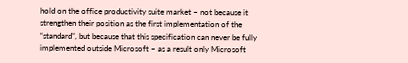hold on the office productivity suite market – not because it strengthen their position as the first implementation of the “standard”, but because that this specification can never be fully implemented outside Microsoft – as a result only Microsoft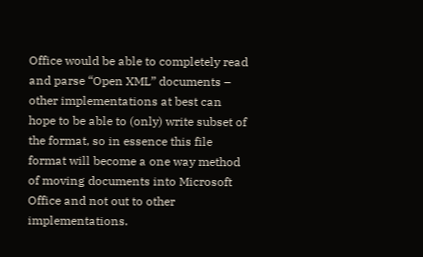Office would be able to completely read and parse “Open XML” documents – other implementations at best can hope to be able to (only) write subset of the format, so in essence this file format will become a one way method of moving documents into Microsoft Office and not out to other implementations.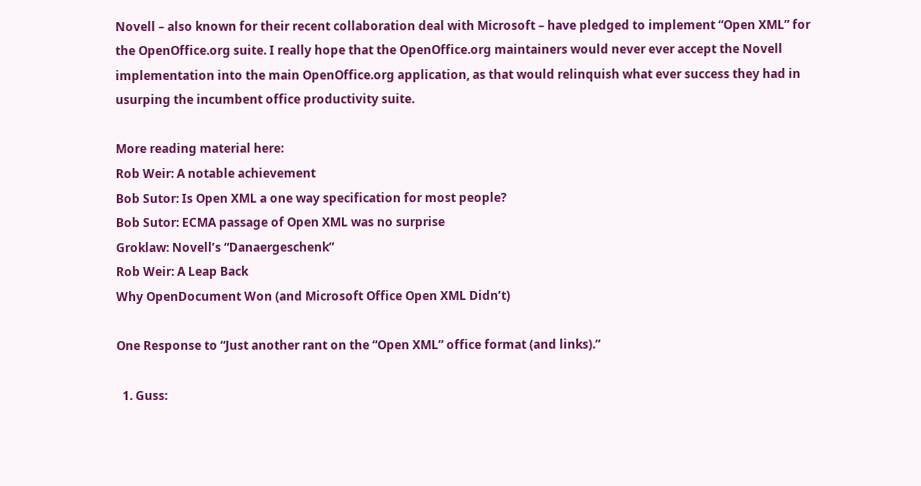Novell – also known for their recent collaboration deal with Microsoft – have pledged to implement “Open XML” for the OpenOffice.org suite. I really hope that the OpenOffice.org maintainers would never ever accept the Novell implementation into the main OpenOffice.org application, as that would relinquish what ever success they had in usurping the incumbent office productivity suite.

More reading material here:
Rob Weir: A notable achievement
Bob Sutor: Is Open XML a one way specification for most people?
Bob Sutor: ECMA passage of Open XML was no surprise
Groklaw: Novell’s “Danaergeschenk”
Rob Weir: A Leap Back
Why OpenDocument Won (and Microsoft Office Open XML Didn’t)

One Response to “Just another rant on the “Open XML” office format (and links).”

  1. Guss: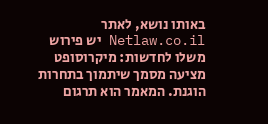באותו נושא, לאתר Netlaw.co.il יש פירוש משלו לחדשות: מיקרוסופט מציעה מסמך שיתמוך בתחרות הוגנת. המאמר הוא תרגום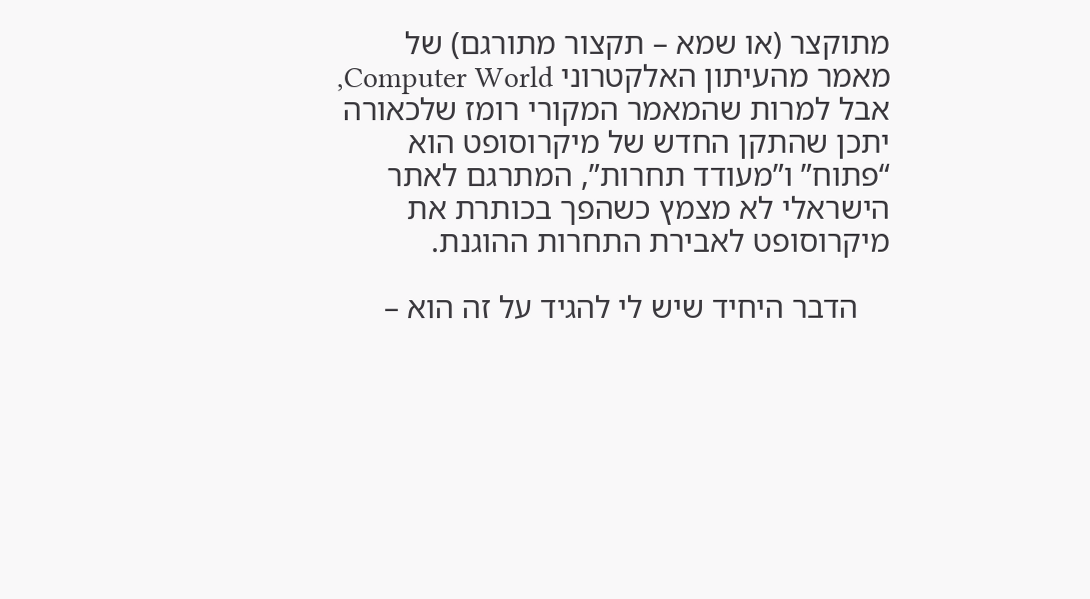מתוקצר (או שמא – תקצור מתורגם) של מאמר מהעיתון האלקטרוני Computer World, אבל למרות שהמאמר המקורי רומז שלכאורה יתכן שהתקן החדש של מיקרוסופט הוא “פתוח” ו”מעודד תחרות”, המתרגם לאתר הישראלי לא מצמץ כשהפך בכותרת את מיקרוסופט לאבירת התחרות ההוגנת.

    הדבר היחיד שיש לי להגיד על זה הוא –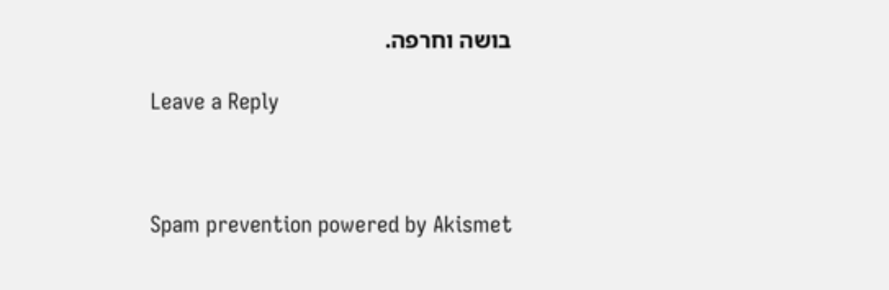בושה וחרפה.

Leave a Reply



Spam prevention powered by Akismet